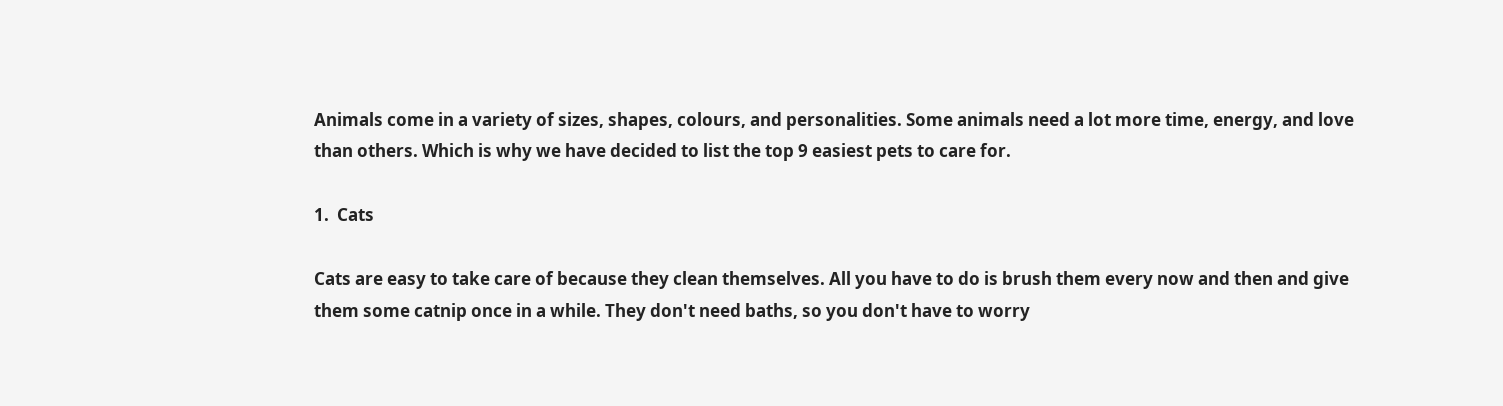Animals come in a variety of sizes, shapes, colours, and personalities. Some animals need a lot more time, energy, and love than others. Which is why we have decided to list the top 9 easiest pets to care for.

1.  Cats

Cats are easy to take care of because they clean themselves. All you have to do is brush them every now and then and give them some catnip once in a while. They don't need baths, so you don't have to worry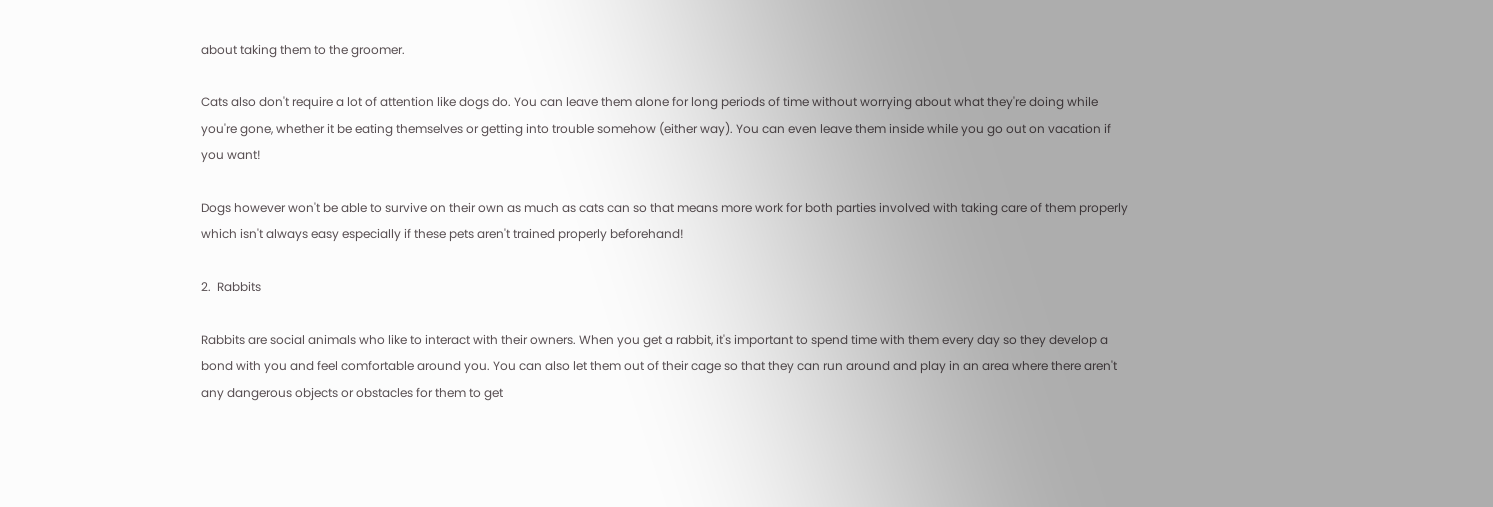about taking them to the groomer.

Cats also don't require a lot of attention like dogs do. You can leave them alone for long periods of time without worrying about what they're doing while you're gone, whether it be eating themselves or getting into trouble somehow (either way). You can even leave them inside while you go out on vacation if you want!

Dogs however won't be able to survive on their own as much as cats can so that means more work for both parties involved with taking care of them properly which isn't always easy especially if these pets aren't trained properly beforehand!

2.  Rabbits

Rabbits are social animals who like to interact with their owners. When you get a rabbit, it's important to spend time with them every day so they develop a bond with you and feel comfortable around you. You can also let them out of their cage so that they can run around and play in an area where there aren't any dangerous objects or obstacles for them to get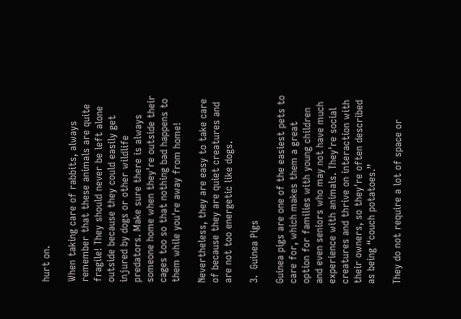hurt on.

When taking care of rabbits, always remember that these animals are quite fragile! They should never be left alone outside because they could easily get injured by dogs or other wildlife predators. Make sure there is always someone home when they're outside their cages too so that nothing bad happens to them while you're away from home!

Nevertheless, they are easy to take care of because they are quiet creatures and are not too energetic like dogs.

3.  Guinea Pigs

Guinea pigs are one of the easiest pets to care for, which makes them a great option for families with young children and even seniors who may not have much experience with animals. They're social creatures and thrive on interaction with their owners, so they're often described as being “couch potatoes.”

They do not require a lot of space or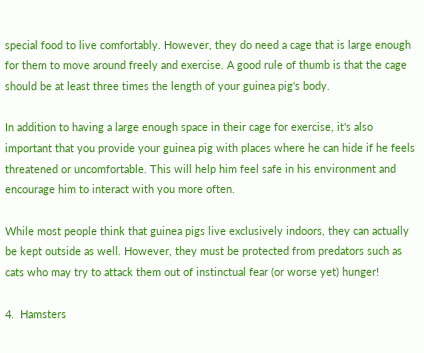special food to live comfortably. However, they do need a cage that is large enough for them to move around freely and exercise. A good rule of thumb is that the cage should be at least three times the length of your guinea pig's body.

In addition to having a large enough space in their cage for exercise, it's also important that you provide your guinea pig with places where he can hide if he feels threatened or uncomfortable. This will help him feel safe in his environment and encourage him to interact with you more often.

While most people think that guinea pigs live exclusively indoors, they can actually be kept outside as well. However, they must be protected from predators such as cats who may try to attack them out of instinctual fear (or worse yet) hunger!

4.  Hamsters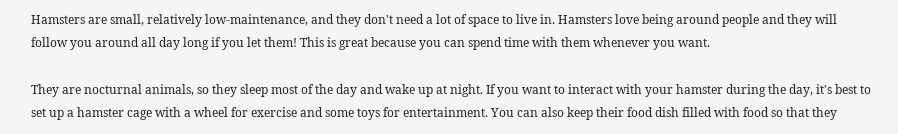Hamsters are small, relatively low-maintenance, and they don't need a lot of space to live in. Hamsters love being around people and they will follow you around all day long if you let them! This is great because you can spend time with them whenever you want.

They are nocturnal animals, so they sleep most of the day and wake up at night. If you want to interact with your hamster during the day, it's best to set up a hamster cage with a wheel for exercise and some toys for entertainment. You can also keep their food dish filled with food so that they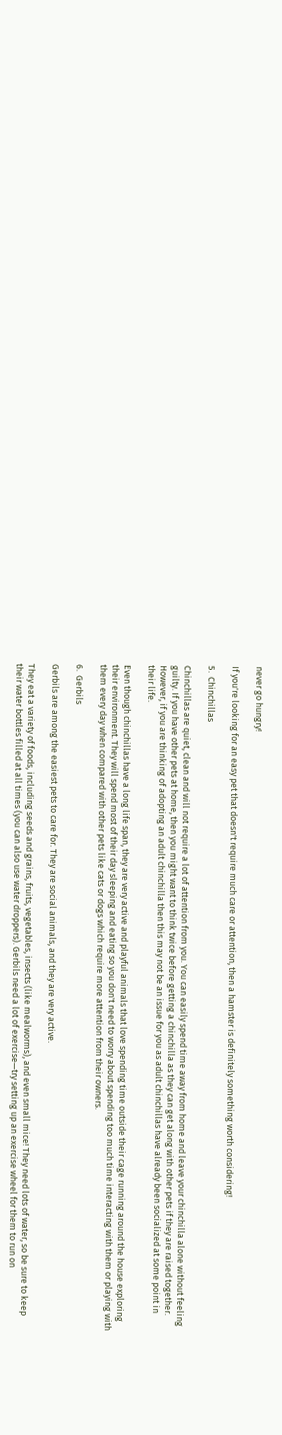never go hungry!

If you're looking for an easy pet that doesn't require much care or attention, then a hamster is definitely something worth considering!

5.  Chinchillas

Chinchillas are quiet, clean and will not require a lot of attention from you. You can easily spend time away from home and leave your chinchilla alone without feeling guilty. If you have other pets at home, then you might want to think twice before getting a chinchilla as they can get along with other pets if they are raised together. However, if you are thinking of adopting an adult chinchilla then this may not be an issue for you as adult chinchillas have already been socialized at some point in their life.

Even though chinchillas have a long life span, they are very active and playful animals that love spending time outside their cage running around the house exploring their environment. They will spend most of their day sleeping and eating so you don't need to worry about spending too much time interacting with them or playing with them every day when compared with other pets like cats or dogs which require more attention from their owners.

6.  Gerbils

Gerbils are among the easiest pets to care for. They are social animals, and they are very active.

They eat a variety of foods, including seeds and grains, fruits, vegetables, insects (like mealworms), and even small mice! They need lots of water, so be sure to keep their water bottles filled at all times (you can also use water droppers). Gerbils need a lot of exercise—try setting up an exercise wheel for them to run on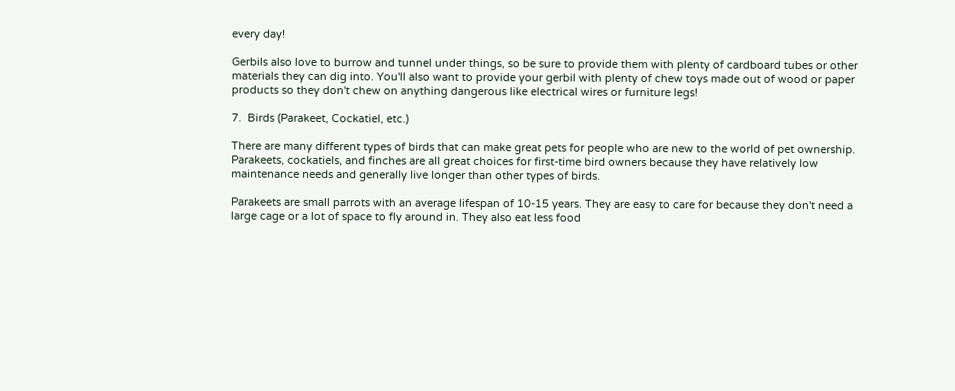every day!

Gerbils also love to burrow and tunnel under things, so be sure to provide them with plenty of cardboard tubes or other materials they can dig into. You'll also want to provide your gerbil with plenty of chew toys made out of wood or paper products so they don't chew on anything dangerous like electrical wires or furniture legs!

7.  Birds (Parakeet, Cockatiel, etc.)

There are many different types of birds that can make great pets for people who are new to the world of pet ownership. Parakeets, cockatiels, and finches are all great choices for first-time bird owners because they have relatively low maintenance needs and generally live longer than other types of birds.

Parakeets are small parrots with an average lifespan of 10-15 years. They are easy to care for because they don't need a large cage or a lot of space to fly around in. They also eat less food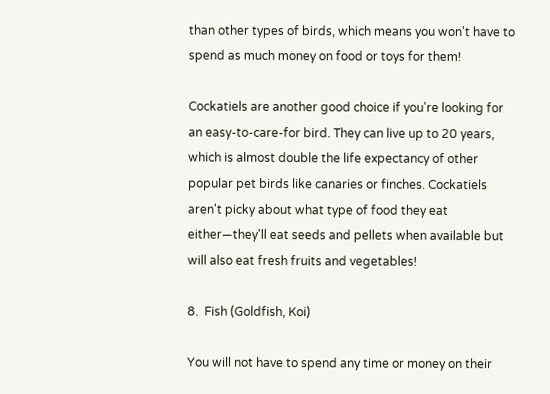than other types of birds, which means you won't have to spend as much money on food or toys for them!

Cockatiels are another good choice if you're looking for an easy-to-care-for bird. They can live up to 20 years, which is almost double the life expectancy of other popular pet birds like canaries or finches. Cockatiels aren't picky about what type of food they eat either—they'll eat seeds and pellets when available but will also eat fresh fruits and vegetables!

8.  Fish (Goldfish, Koi)

You will not have to spend any time or money on their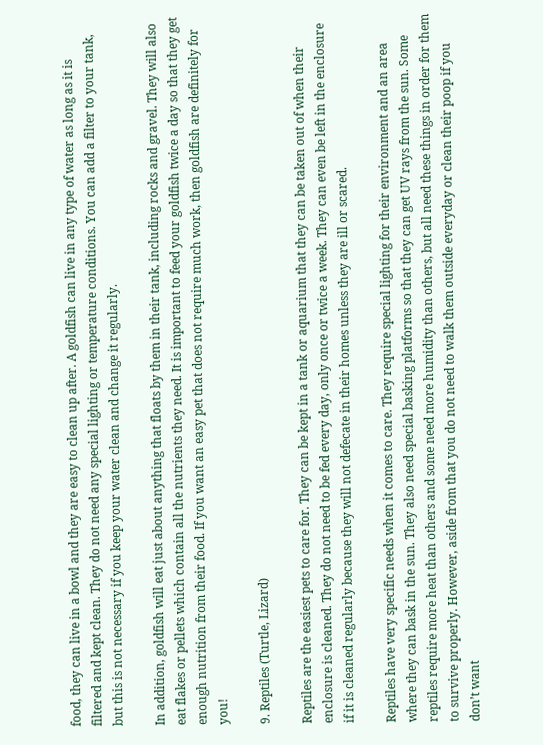food, they can live in a bowl and they are easy to clean up after. A goldfish can live in any type of water as long as it is filtered and kept clean. They do not need any special lighting or temperature conditions. You can add a filter to your tank, but this is not necessary if you keep your water clean and change it regularly.

In addition, goldfish will eat just about anything that floats by them in their tank, including rocks and gravel. They will also eat flakes or pellets which contain all the nutrients they need. It is important to feed your goldfish twice a day so that they get enough nutrition from their food. If you want an easy pet that does not require much work, then goldfish are definitely for you!

9. Reptiles (Turtle, Lizard)

Reptiles are the easiest pets to care for. They can be kept in a tank or aquarium that they can be taken out of when their enclosure is cleaned. They do not need to be fed every day, only once or twice a week. They can even be left in the enclosure if it is cleaned regularly because they will not defecate in their homes unless they are ill or scared.

Reptiles have very specific needs when it comes to care. They require special lighting for their environment and an area where they can bask in the sun. They also need special basking platforms so that they can get UV rays from the sun. Some reptiles require more heat than others and some need more humidity than others, but all need these things in order for them to survive properly. However, aside from that you do not need to walk them outside everyday or clean their poop if you don’t want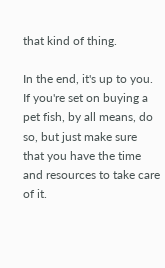that kind of thing.

In the end, it's up to you. If you're set on buying a pet fish, by all means, do so, but just make sure that you have the time and resources to take care of it.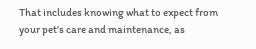That includes knowing what to expect from your pet's care and maintenance, as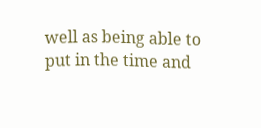well as being able to put in the time and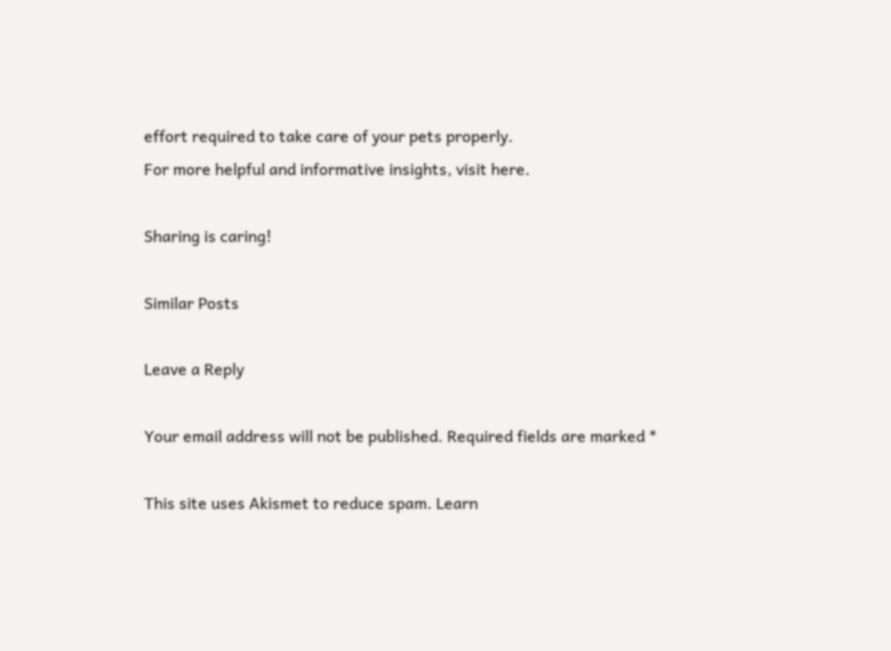effort required to take care of your pets properly.
For more helpful and informative insights, visit here.

Sharing is caring!

Similar Posts

Leave a Reply

Your email address will not be published. Required fields are marked *

This site uses Akismet to reduce spam. Learn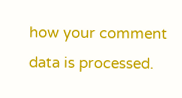how your comment data is processed.